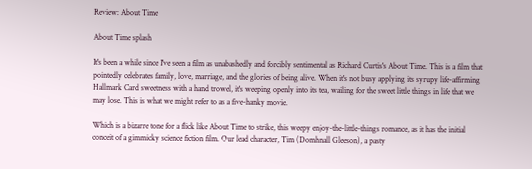Review: About Time

About Time splash

It's been a while since I've seen a film as unabashedly and forcibly sentimental as Richard Curtis's About Time. This is a film that pointedly celebrates family, love, marriage, and the glories of being alive. When it's not busy applying its syrupy life-affirming Hallmark Card sweetness with a hand trowel, it's weeping openly into its tea, wailing for the sweet little things in life that we may lose. This is what we might refer to as a five-hanky movie.

Which is a bizarre tone for a flick like About Time to strike, this weepy enjoy-the-little-things romance, as it has the initial conceit of a gimmicky science fiction film. Our lead character, Tim (Domhnall Gleeson), a pasty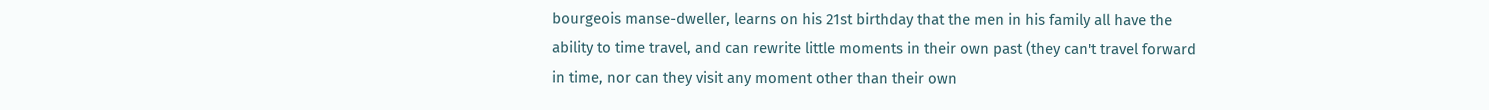bourgeois manse-dweller, learns on his 21st birthday that the men in his family all have the ability to time travel, and can rewrite little moments in their own past (they can't travel forward in time, nor can they visit any moment other than their own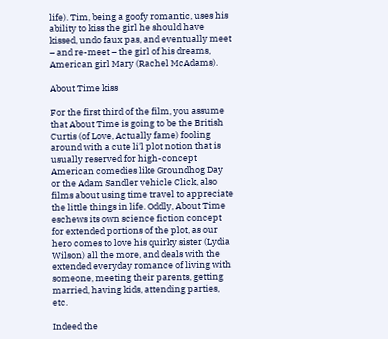life). Tim, being a goofy romantic, uses his ability to kiss the girl he should have kissed, undo faux pas, and eventually meet – and re-meet – the girl of his dreams, American girl Mary (Rachel McAdams).

About Time kiss

For the first third of the film, you assume that About Time is going to be the British Curtis (of Love, Actually fame) fooling around with a cute li'l plot notion that is usually reserved for high-concept American comedies like Groundhog Day or the Adam Sandler vehicle Click, also films about using time travel to appreciate the little things in life. Oddly, About Time eschews its own science fiction concept for extended portions of the plot, as our hero comes to love his quirky sister (Lydia Wilson) all the more, and deals with the extended everyday romance of living with someone, meeting their parents, getting married, having kids, attending parties, etc.

Indeed the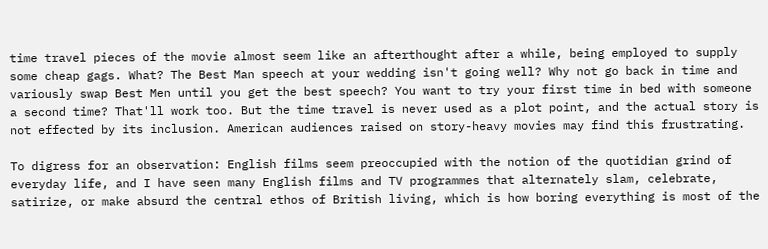time travel pieces of the movie almost seem like an afterthought after a while, being employed to supply some cheap gags. What? The Best Man speech at your wedding isn't going well? Why not go back in time and variously swap Best Men until you get the best speech? You want to try your first time in bed with someone a second time? That'll work too. But the time travel is never used as a plot point, and the actual story is not effected by its inclusion. American audiences raised on story-heavy movies may find this frustrating.

To digress for an observation: English films seem preoccupied with the notion of the quotidian grind of everyday life, and I have seen many English films and TV programmes that alternately slam, celebrate, satirize, or make absurd the central ethos of British living, which is how boring everything is most of the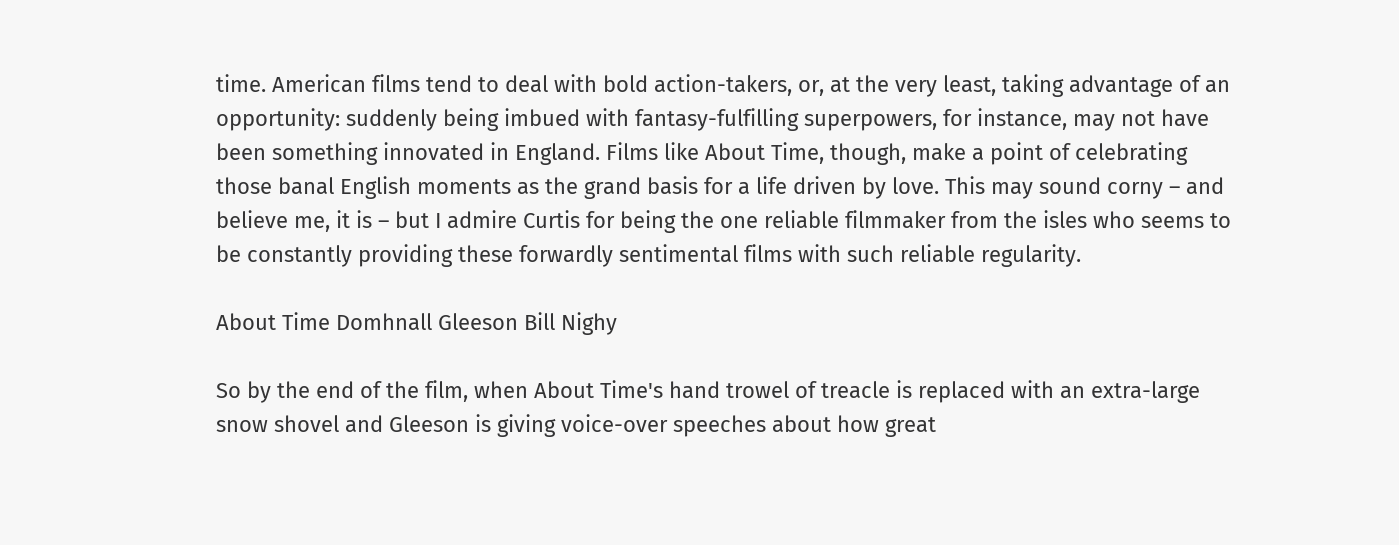time. American films tend to deal with bold action-takers, or, at the very least, taking advantage of an opportunity: suddenly being imbued with fantasy-fulfilling superpowers, for instance, may not have been something innovated in England. Films like About Time, though, make a point of celebrating those banal English moments as the grand basis for a life driven by love. This may sound corny – and believe me, it is – but I admire Curtis for being the one reliable filmmaker from the isles who seems to be constantly providing these forwardly sentimental films with such reliable regularity.

About Time Domhnall Gleeson Bill Nighy

So by the end of the film, when About Time's hand trowel of treacle is replaced with an extra-large snow shovel and Gleeson is giving voice-over speeches about how great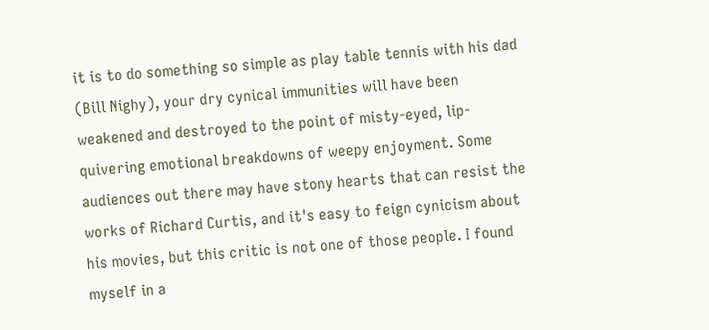it is to do something so simple as play table tennis with his dad (Bill Nighy), your dry cynical immunities will have been weakened and destroyed to the point of misty-eyed, lip-quivering emotional breakdowns of weepy enjoyment. Some audiences out there may have stony hearts that can resist the works of Richard Curtis, and it's easy to feign cynicism about his movies, but this critic is not one of those people. I found myself in a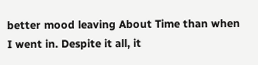better mood leaving About Time than when I went in. Despite it all, it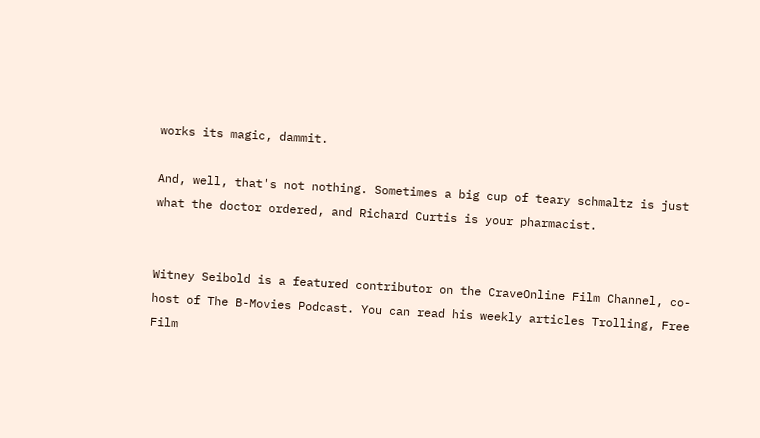works its magic, dammit.

And, well, that's not nothing. Sometimes a big cup of teary schmaltz is just what the doctor ordered, and Richard Curtis is your pharmacist.


Witney Seibold is a featured contributor on the CraveOnline Film Channel, co-host of The B-Movies Podcast. You can read his weekly articles Trolling, Free Film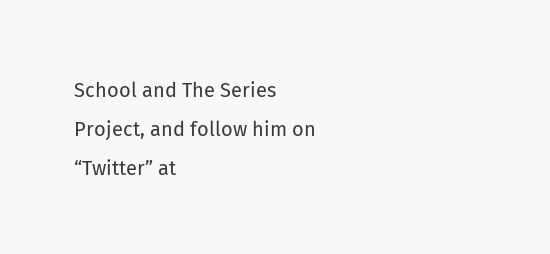School and The Series Project, and follow him on “Twitter” at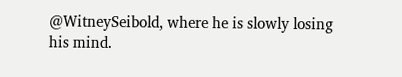@WitneySeibold, where he is slowly losing his mind.